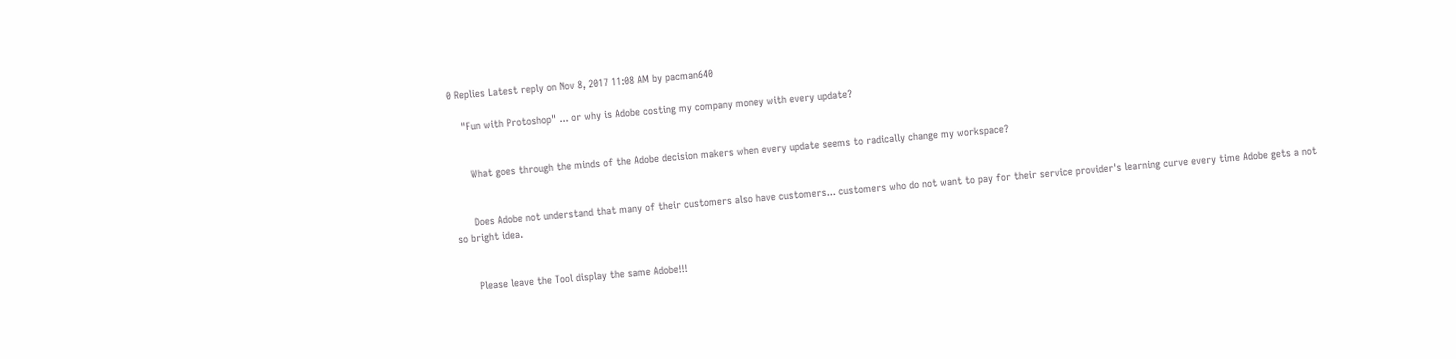0 Replies Latest reply on Nov 8, 2017 11:08 AM by pacman640

    "Fun with Protoshop" ... or why is Adobe costing my company money with every update?


      What goes through the minds of the Adobe decision makers when every update seems to radically change my workspace?


      Does Adobe not understand that many of their customers also have customers... customers who do not want to pay for their service provider's learning curve every time Adobe gets a not so bright idea.


      Please leave the Tool display the same Adobe!!!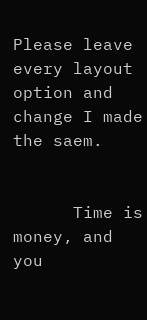Please leave every layout option and change I made the saem.


      Time is money, and you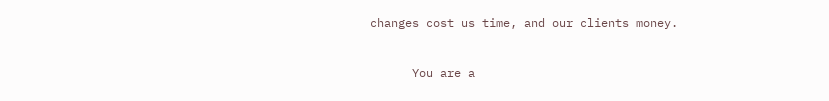changes cost us time, and our clients money.


      You are a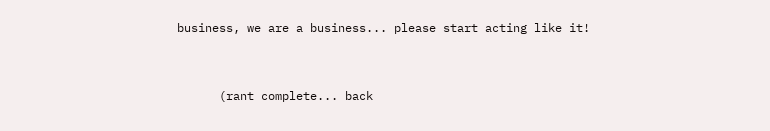business, we are a business... please start acting like it!


      (rant complete... back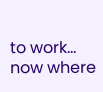to work... now where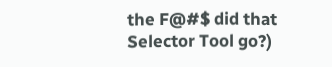the F@#$ did that Selector Tool go?)